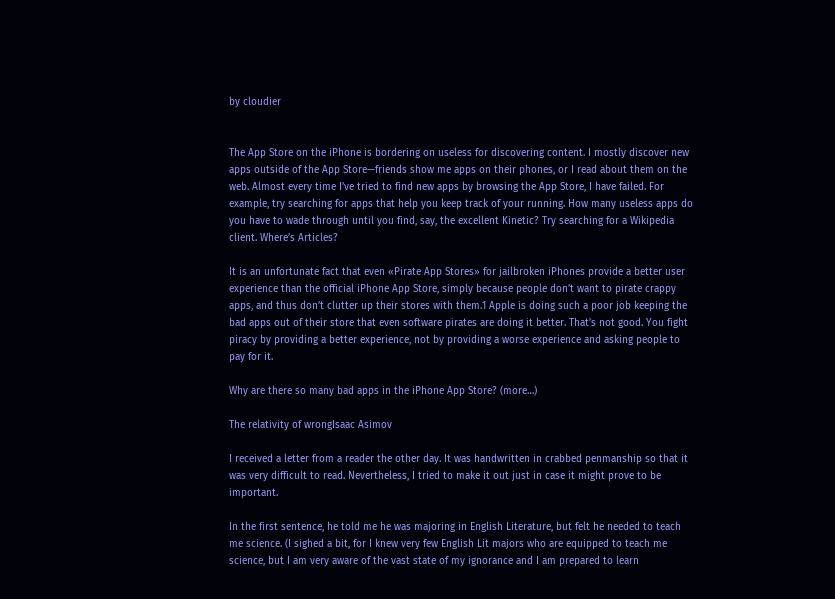by cloudier


The App Store on the iPhone is bordering on useless for discovering content. I mostly discover new apps outside of the App Store—friends show me apps on their phones, or I read about them on the web. Almost every time I’ve tried to find new apps by browsing the App Store, I have failed. For example, try searching for apps that help you keep track of your running. How many useless apps do you have to wade through until you find, say, the excellent Kinetic? Try searching for a Wikipedia client. Where’s Articles?

It is an unfortunate fact that even «Pirate App Stores» for jailbroken iPhones provide a better user experience than the official iPhone App Store, simply because people don’t want to pirate crappy apps, and thus don’t clutter up their stores with them.1 Apple is doing such a poor job keeping the bad apps out of their store that even software pirates are doing it better. That’s not good. You fight piracy by providing a better experience, not by providing a worse experience and asking people to pay for it.

Why are there so many bad apps in the iPhone App Store? (more…)

The relativity of wrongIsaac Asimov

I received a letter from a reader the other day. It was handwritten in crabbed penmanship so that it was very difficult to read. Nevertheless, I tried to make it out just in case it might prove to be important.

In the first sentence, he told me he was majoring in English Literature, but felt he needed to teach me science. (I sighed a bit, for I knew very few English Lit majors who are equipped to teach me science, but I am very aware of the vast state of my ignorance and I am prepared to learn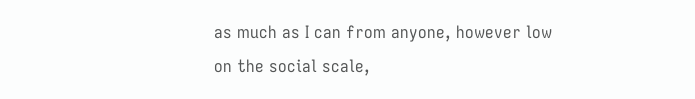as much as I can from anyone, however low on the social scale,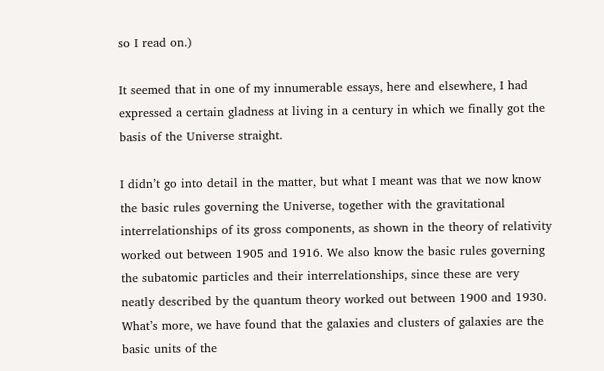so I read on.)

It seemed that in one of my innumerable essays, here and elsewhere, I had expressed a certain gladness at living in a century in which we finally got the basis of the Universe straight.

I didn’t go into detail in the matter, but what I meant was that we now know the basic rules governing the Universe, together with the gravitational interrelationships of its gross components, as shown in the theory of relativity worked out between 1905 and 1916. We also know the basic rules governing the subatomic particles and their interrelationships, since these are very neatly described by the quantum theory worked out between 1900 and 1930. What’s more, we have found that the galaxies and clusters of galaxies are the basic units of the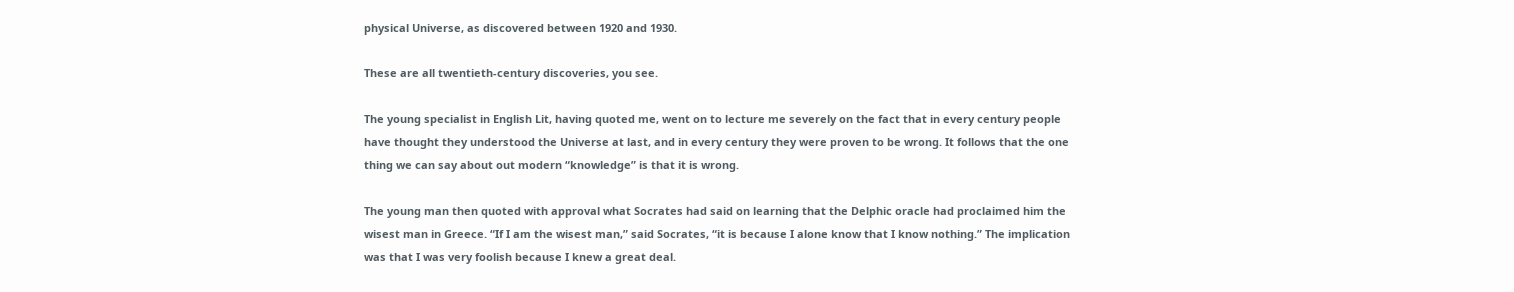physical Universe, as discovered between 1920 and 1930.

These are all twentieth-century discoveries, you see.

The young specialist in English Lit, having quoted me, went on to lecture me severely on the fact that in every century people have thought they understood the Universe at last, and in every century they were proven to be wrong. It follows that the one thing we can say about out modern “knowledge” is that it is wrong.

The young man then quoted with approval what Socrates had said on learning that the Delphic oracle had proclaimed him the wisest man in Greece. “If I am the wisest man,” said Socrates, “it is because I alone know that I know nothing.” The implication was that I was very foolish because I knew a great deal.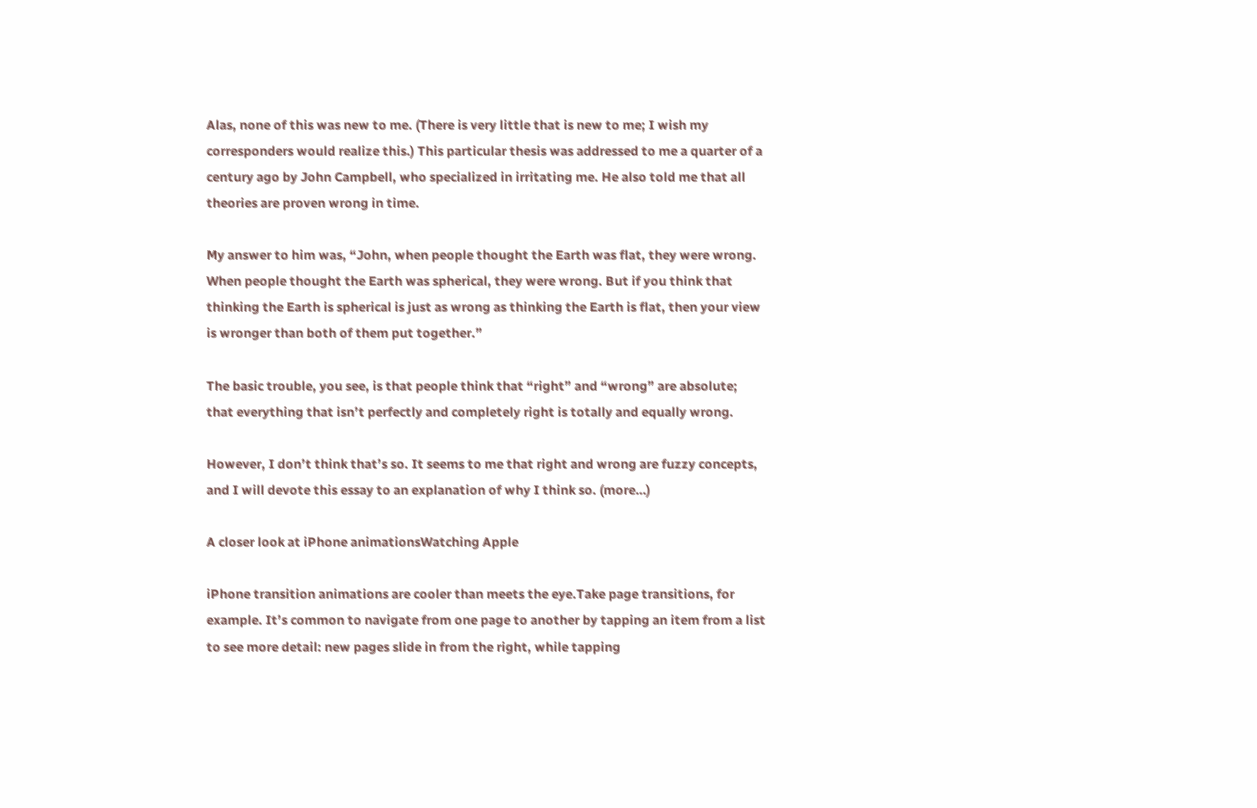Alas, none of this was new to me. (There is very little that is new to me; I wish my corresponders would realize this.) This particular thesis was addressed to me a quarter of a century ago by John Campbell, who specialized in irritating me. He also told me that all theories are proven wrong in time.

My answer to him was, “John, when people thought the Earth was flat, they were wrong. When people thought the Earth was spherical, they were wrong. But if you think that thinking the Earth is spherical is just as wrong as thinking the Earth is flat, then your view is wronger than both of them put together.”

The basic trouble, you see, is that people think that “right” and “wrong” are absolute; that everything that isn’t perfectly and completely right is totally and equally wrong.

However, I don’t think that’s so. It seems to me that right and wrong are fuzzy concepts, and I will devote this essay to an explanation of why I think so. (more…)

A closer look at iPhone animationsWatching Apple

iPhone transition animations are cooler than meets the eye.Take page transitions, for example. It’s common to navigate from one page to another by tapping an item from a list to see more detail: new pages slide in from the right, while tapping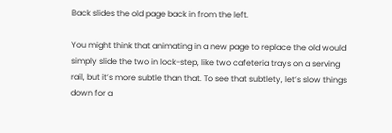Back slides the old page back in from the left.

You might think that animating in a new page to replace the old would simply slide the two in lock-step, like two cafeteria trays on a serving rail, but it’s more subtle than that. To see that subtlety, let’s slow things down for a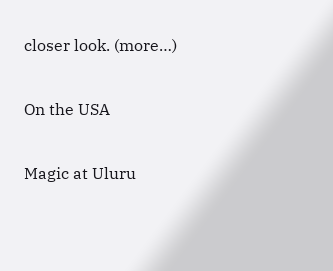closer look. (more…)

On the USA

Magic at Uluru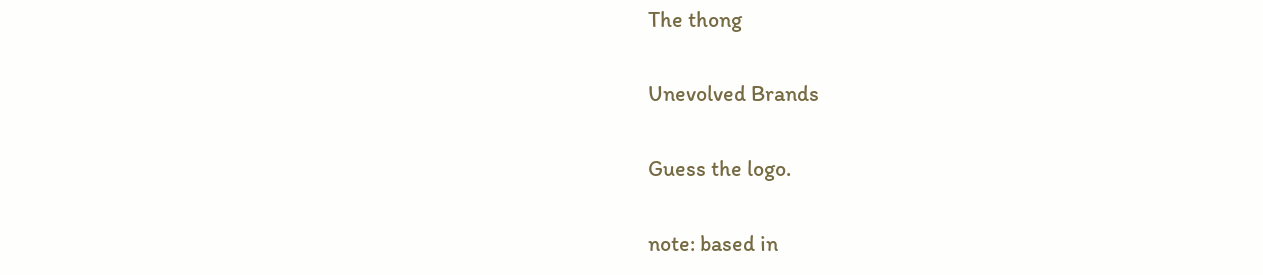The thong

Unevolved Brands

Guess the logo.

note: based in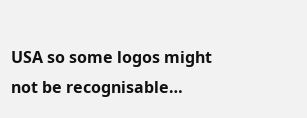USA so some logos might not be recognisable…